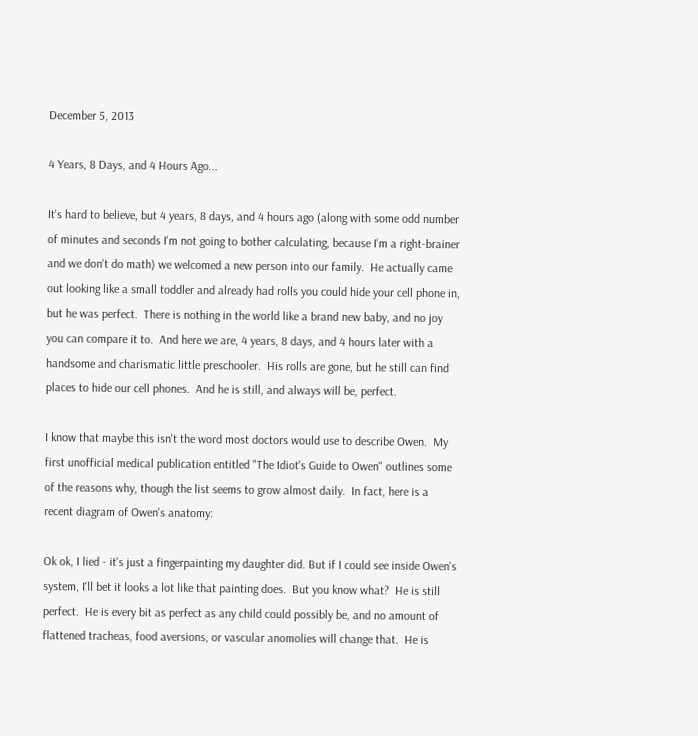December 5, 2013

4 Years, 8 Days, and 4 Hours Ago...

It's hard to believe, but 4 years, 8 days, and 4 hours ago (along with some odd number of minutes and seconds I'm not going to bother calculating, because I'm a right-brainer and we don't do math) we welcomed a new person into our family.  He actually came out looking like a small toddler and already had rolls you could hide your cell phone in, but he was perfect.  There is nothing in the world like a brand new baby, and no joy you can compare it to.  And here we are, 4 years, 8 days, and 4 hours later with a handsome and charismatic little preschooler.  His rolls are gone, but he still can find places to hide our cell phones.  And he is still, and always will be, perfect.

I know that maybe this isn't the word most doctors would use to describe Owen.  My first unofficial medical publication entitled "The Idiot's Guide to Owen" outlines some of the reasons why, though the list seems to grow almost daily.  In fact, here is a recent diagram of Owen's anatomy:

Ok ok, I lied - it's just a fingerpainting my daughter did. But if I could see inside Owen's system, I'll bet it looks a lot like that painting does.  But you know what?  He is still perfect.  He is every bit as perfect as any child could possibly be, and no amount of flattened tracheas, food aversions, or vascular anomolies will change that.  He is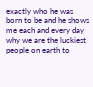exactly who he was born to be and he shows me each and every day why we are the luckiest people on earth to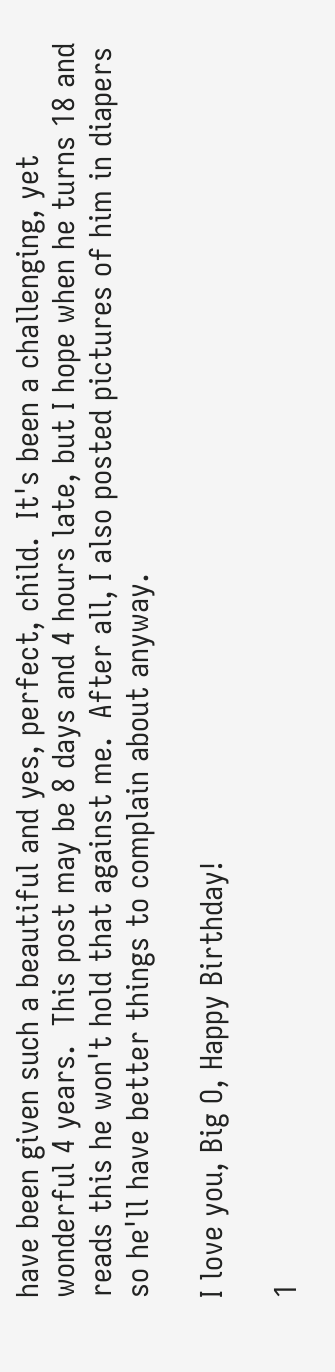have been given such a beautiful and yes, perfect, child.  It's been a challenging, yet wonderful 4 years.  This post may be 8 days and 4 hours late, but I hope when he turns 18 and reads this he won't hold that against me.  After all, I also posted pictures of him in diapers so he'll have better things to complain about anyway.

I love you, Big O, Happy Birthday!

1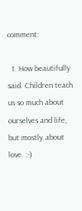comment:

  1. How beautifully said. Children teach us so much about ourselves and life, but mostly about love. :-)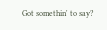Got somethin' to say?